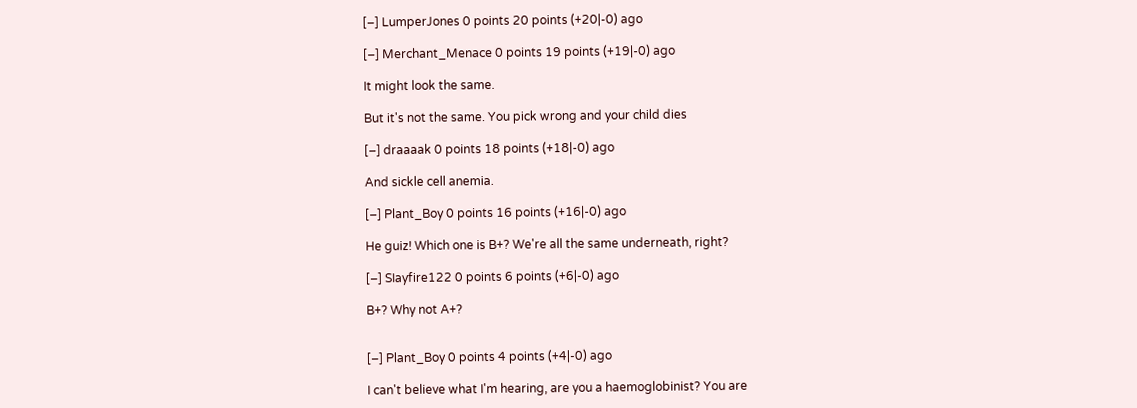[–] LumperJones 0 points 20 points (+20|-0) ago

[–] Merchant_Menace 0 points 19 points (+19|-0) ago

It might look the same.

But it's not the same. You pick wrong and your child dies

[–] draaaak 0 points 18 points (+18|-0) ago

And sickle cell anemia.

[–] Plant_Boy 0 points 16 points (+16|-0) ago

He guiz! Which one is B+? We're all the same underneath, right?

[–] SIayfire122 0 points 6 points (+6|-0) ago

B+? Why not A+?


[–] Plant_Boy 0 points 4 points (+4|-0) ago

I can't believe what I'm hearing, are you a haemoglobinist? You are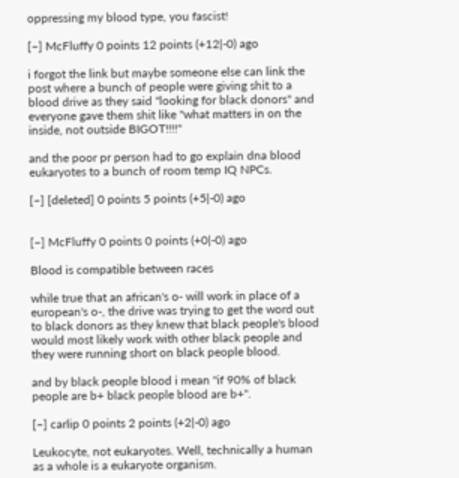oppressing my blood type, you fascist!

[–] McFluffy 0 points 12 points (+12|-0) ago

i forgot the link but maybe someone else can link the post where a bunch of people were giving shit to a blood drive as they said "looking for black donors" and everyone gave them shit like "what matters in on the inside, not outside BIGOT!!!!"

and the poor pr person had to go explain dna blood eukaryotes to a bunch of room temp IQ NPCs.

[–] [deleted] 0 points 5 points (+5|-0) ago


[–] McFluffy 0 points 0 points (+0|-0) ago

Blood is compatible between races

while true that an african's o- will work in place of a european's o-, the drive was trying to get the word out to black donors as they knew that black people's blood would most likely work with other black people and they were running short on black people blood.

and by black people blood i mean "if 90% of black people are b+ black people blood are b+".

[–] carlip 0 points 2 points (+2|-0) ago

Leukocyte, not eukaryotes. Well, technically a human as a whole is a eukaryote organism.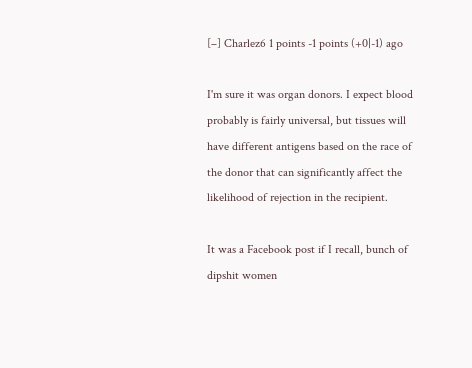[–] Charlez6 1 points -1 points (+0|-1) ago

I'm sure it was organ donors. I expect blood probably is fairly universal, but tissues will have different antigens based on the race of the donor that can significantly affect the likelihood of rejection in the recipient.

It was a Facebook post if I recall, bunch of dipshit women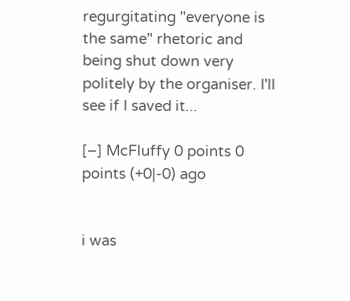regurgitating "everyone is the same" rhetoric and being shut down very politely by the organiser. I'll see if I saved it...

[–] McFluffy 0 points 0 points (+0|-0) ago


i was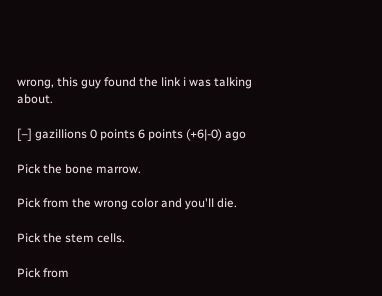wrong, this guy found the link i was talking about.

[–] gazillions 0 points 6 points (+6|-0) ago

Pick the bone marrow.

Pick from the wrong color and you'll die.

Pick the stem cells.

Pick from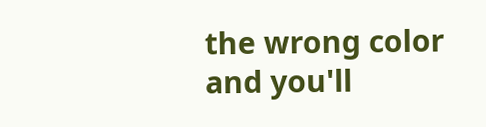the wrong color and you'll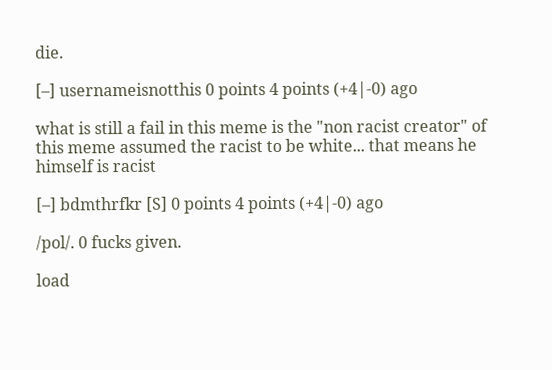die.

[–] usernameisnotthis 0 points 4 points (+4|-0) ago

what is still a fail in this meme is the "non racist creator" of this meme assumed the racist to be white... that means he himself is racist

[–] bdmthrfkr [S] 0 points 4 points (+4|-0) ago

/pol/. 0 fucks given.

load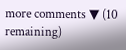more comments ▼ (10 remaining)